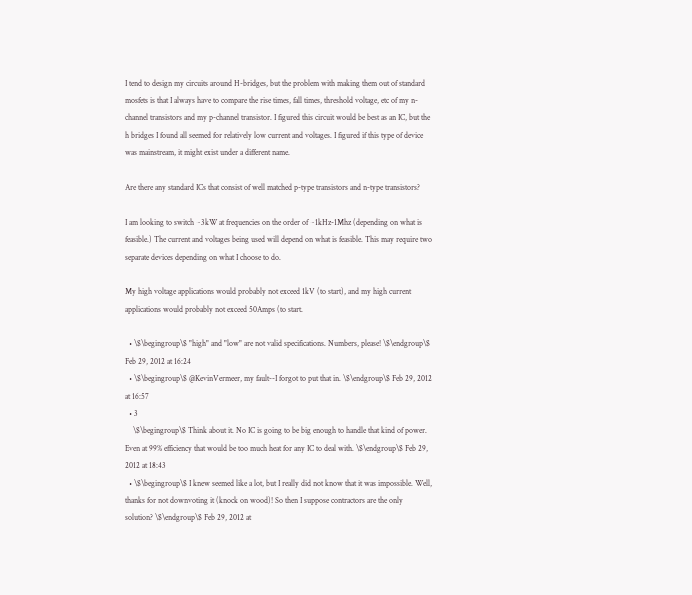I tend to design my circuits around H-bridges, but the problem with making them out of standard mosfets is that I always have to compare the rise times, fall times, threshold voltage, etc of my n-channel transistors and my p-channel transistor. I figured this circuit would be best as an IC, but the h bridges I found all seemed for relatively low current and voltages. I figured if this type of device was mainstream, it might exist under a different name.

Are there any standard ICs that consist of well matched p-type transistors and n-type transistors?

I am looking to switch ~3kW at frequencies on the order of ~1kHz-1Mhz (depending on what is feasible.) The current and voltages being used will depend on what is feasible. This may require two separate devices depending on what I choose to do.

My high voltage applications would probably not exceed 1kV (to start), and my high current applications would probably not exceed 50Amps (to start.

  • \$\begingroup\$ "high" and "low" are not valid specifications. Numbers, please! \$\endgroup\$ Feb 29, 2012 at 16:24
  • \$\begingroup\$ @KevinVermeer, my fault--I forgot to put that in. \$\endgroup\$ Feb 29, 2012 at 16:57
  • 3
    \$\begingroup\$ Think about it. No IC is going to be big enough to handle that kind of power. Even at 99% efficiency that would be too much heat for any IC to deal with. \$\endgroup\$ Feb 29, 2012 at 18:43
  • \$\begingroup\$ I knew seemed like a lot, but I really did not know that it was impossible. Well, thanks for not downvoting it (knock on wood)! So then I suppose contractors are the only solution? \$\endgroup\$ Feb 29, 2012 at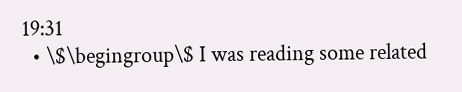19:31
  • \$\begingroup\$ I was reading some related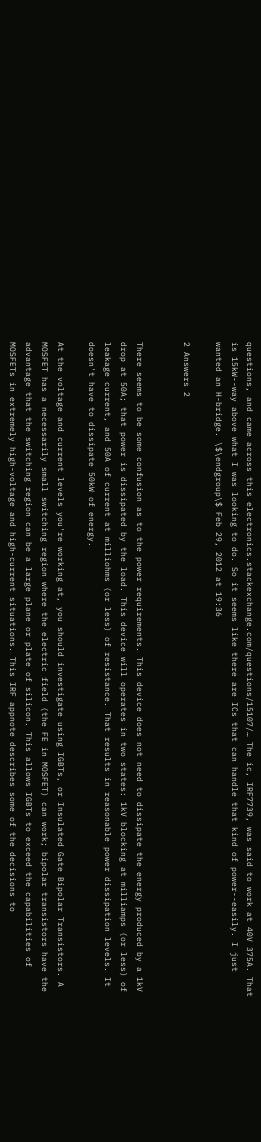questions, and came across this electronics.stackexchange.com/questions/15107/… The ic, IRF7739, was said to work at 40V 375A. That is 15kW--way above what I was looking to do. So it seems like there are ICs that can handle that kind of power--easily. I just wanted an H-bridge. \$\endgroup\$ Feb 29, 2012 at 19:36

2 Answers 2


There seems to be some confusion as to the power requirements. This device does not need to dissipate the energy produced by a 1kV drop at 50A; that power is dissipated by the load. This device will operates in two states: 1kV blocking at milliamps (or less) of leakage current, and 50A of current at milliohms (or less) of resistance. That results in reasonable power dissipation levels. It doesn't have to dissipate 50kW of energy.

At the voltage and current levels you're working at, you should investigate using IGBTs, or Insulated Gate Bipolar Transistors. A MOSFET has a necessarily small switching region where the electric field (the FE in MOSFET) can work; bipolar transistors have the advantage that the switching region can be a large plane or plate of silicon. This allows IGBTs to exceed the capabilities of MOSFETs in extremely high-voltage and high-current situations. This IRF appnote describes some of the decisions to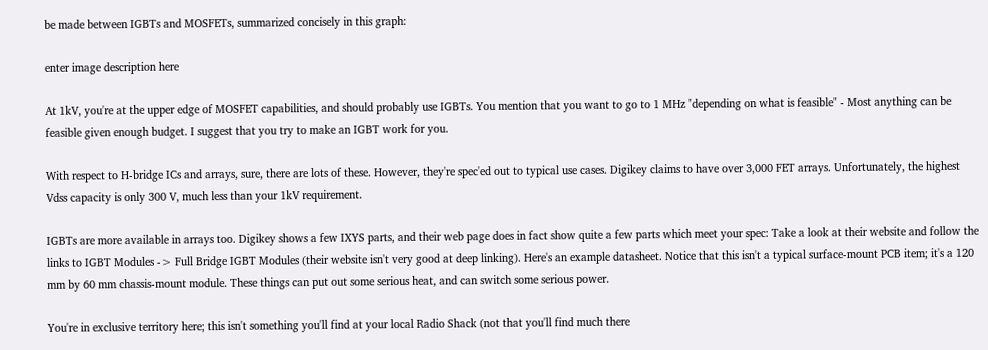be made between IGBTs and MOSFETs, summarized concisely in this graph:

enter image description here

At 1kV, you're at the upper edge of MOSFET capabilities, and should probably use IGBTs. You mention that you want to go to 1 MHz "depending on what is feasible" - Most anything can be feasible given enough budget. I suggest that you try to make an IGBT work for you.

With respect to H-bridge ICs and arrays, sure, there are lots of these. However, they're spec'ed out to typical use cases. Digikey claims to have over 3,000 FET arrays. Unfortunately, the highest Vdss capacity is only 300 V, much less than your 1kV requirement.

IGBTs are more available in arrays too. Digikey shows a few IXYS parts, and their web page does in fact show quite a few parts which meet your spec: Take a look at their website and follow the links to IGBT Modules -> Full Bridge IGBT Modules (their website isn't very good at deep linking). Here's an example datasheet. Notice that this isn't a typical surface-mount PCB item; it's a 120 mm by 60 mm chassis-mount module. These things can put out some serious heat, and can switch some serious power.

You're in exclusive territory here; this isn't something you'll find at your local Radio Shack (not that you'll find much there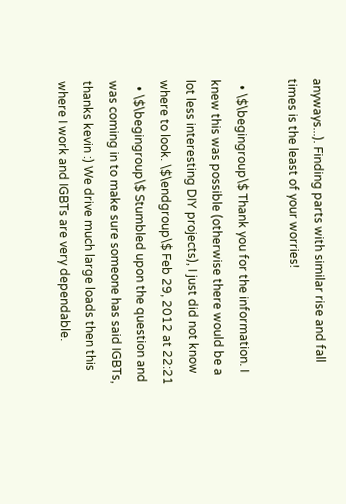anyways...). Finding parts with similar rise and fall times is the least of your worries!

  • \$\begingroup\$ Thank you for the information. I knew this was possible (otherwise there would be a lot less interesting DIY projects), I just did not know where to look. \$\endgroup\$ Feb 29, 2012 at 22:21
  • \$\begingroup\$ Stumbled upon the question and was coming in to make sure someone has said IGBTs, thanks kevin :) We drive much large loads then this where I work and IGBTs are very dependable.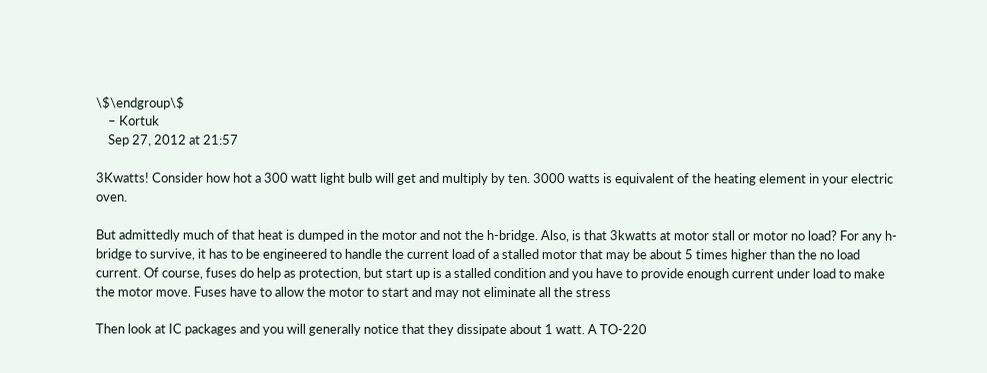\$\endgroup\$
    – Kortuk
    Sep 27, 2012 at 21:57

3Kwatts! Consider how hot a 300 watt light bulb will get and multiply by ten. 3000 watts is equivalent of the heating element in your electric oven.

But admittedly much of that heat is dumped in the motor and not the h-bridge. Also, is that 3kwatts at motor stall or motor no load? For any h-bridge to survive, it has to be engineered to handle the current load of a stalled motor that may be about 5 times higher than the no load current. Of course, fuses do help as protection, but start up is a stalled condition and you have to provide enough current under load to make the motor move. Fuses have to allow the motor to start and may not eliminate all the stress

Then look at IC packages and you will generally notice that they dissipate about 1 watt. A TO-220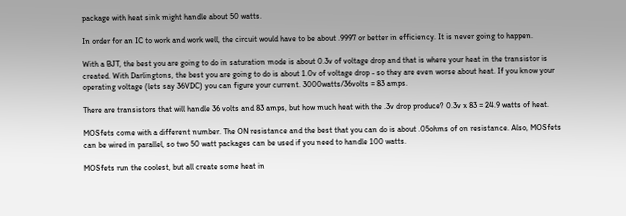package with heat sink might handle about 50 watts.

In order for an IC to work and work well, the circuit would have to be about .9997 or better in efficiency. It is never going to happen.

With a BJT, the best you are going to do in saturation mode is about 0.3v of voltage drop and that is where your heat in the transistor is created. With Darlingtons, the best you are going to do is about 1.0v of voltage drop - so they are even worse about heat. If you know your operating voltage (lets say 36VDC) you can figure your current. 3000watts/36volts = 83 amps.

There are transistors that will handle 36 volts and 83 amps, but how much heat with the .3v drop produce? 0.3v x 83 = 24.9 watts of heat.

MOSfets come with a different number. The ON resistance and the best that you can do is about .05ohms of on resistance. Also, MOSfets can be wired in parallel, so two 50 watt packages can be used if you need to handle 100 watts.

MOSfets run the coolest, but all create some heat in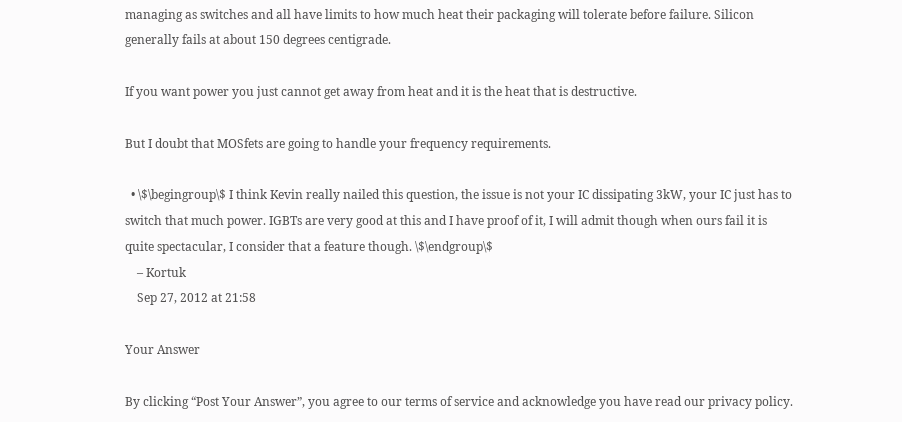managing as switches and all have limits to how much heat their packaging will tolerate before failure. Silicon generally fails at about 150 degrees centigrade.

If you want power you just cannot get away from heat and it is the heat that is destructive.

But I doubt that MOSfets are going to handle your frequency requirements.

  • \$\begingroup\$ I think Kevin really nailed this question, the issue is not your IC dissipating 3kW, your IC just has to switch that much power. IGBTs are very good at this and I have proof of it, I will admit though when ours fail it is quite spectacular, I consider that a feature though. \$\endgroup\$
    – Kortuk
    Sep 27, 2012 at 21:58

Your Answer

By clicking “Post Your Answer”, you agree to our terms of service and acknowledge you have read our privacy policy.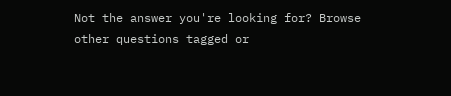Not the answer you're looking for? Browse other questions tagged or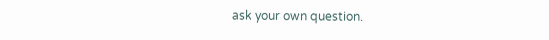ask your own question.